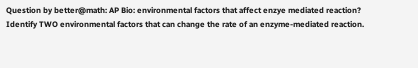Question by better@math: AP Bio: environmental factors that affect enzye mediated reaction?
Identify TWO environmental factors that can change the rate of an enzyme-mediated reaction.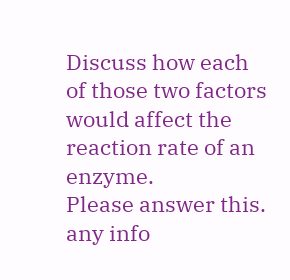Discuss how each of those two factors would affect the reaction rate of an enzyme.
Please answer this. any info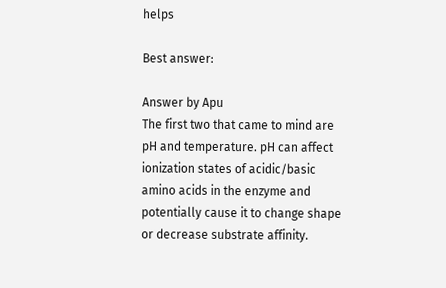helps

Best answer:

Answer by Apu
The first two that came to mind are pH and temperature. pH can affect ionization states of acidic/basic amino acids in the enzyme and potentially cause it to change shape or decrease substrate affinity.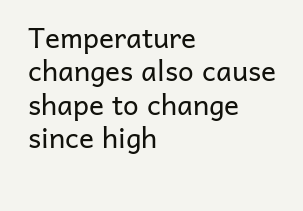Temperature changes also cause shape to change since high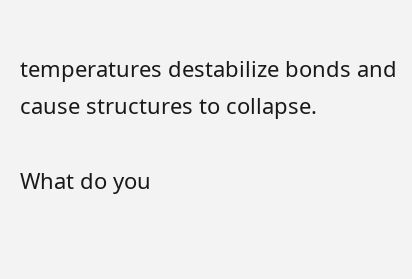temperatures destabilize bonds and cause structures to collapse.

What do you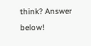think? Answer below!